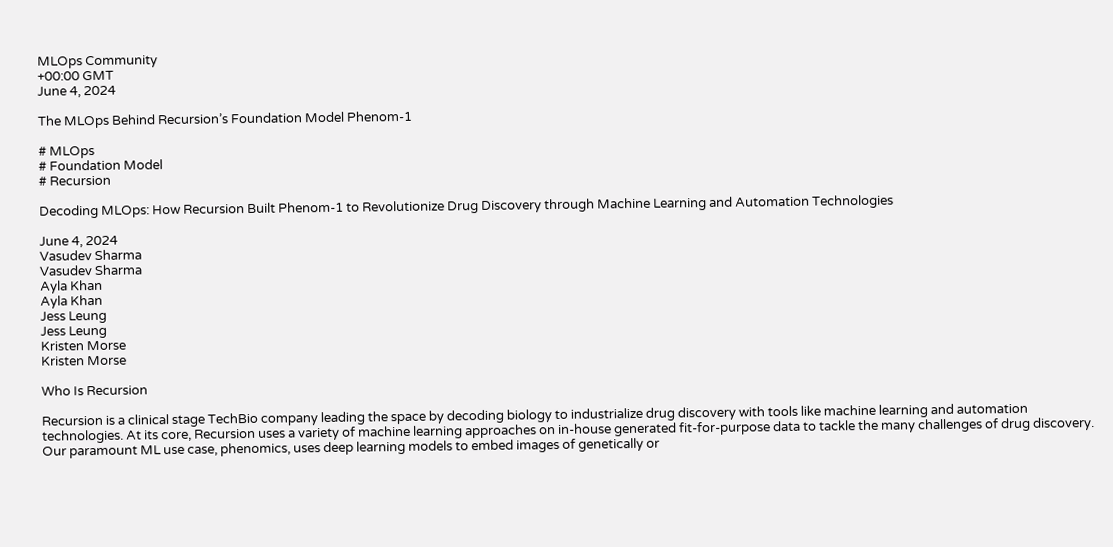MLOps Community
+00:00 GMT
June 4, 2024

The MLOps Behind Recursion’s Foundation Model Phenom-1

# MLOps
# Foundation Model
# Recursion

Decoding MLOps: How Recursion Built Phenom-1 to Revolutionize Drug Discovery through Machine Learning and Automation Technologies

June 4, 2024
Vasudev Sharma
Vasudev Sharma
Ayla Khan
Ayla Khan
Jess Leung
Jess Leung
Kristen Morse
Kristen Morse

Who Is Recursion

Recursion is a clinical stage TechBio company leading the space by decoding biology to industrialize drug discovery with tools like machine learning and automation technologies. At its core, Recursion uses a variety of machine learning approaches on in-house generated fit-for-purpose data to tackle the many challenges of drug discovery. Our paramount ML use case, phenomics, uses deep learning models to embed images of genetically or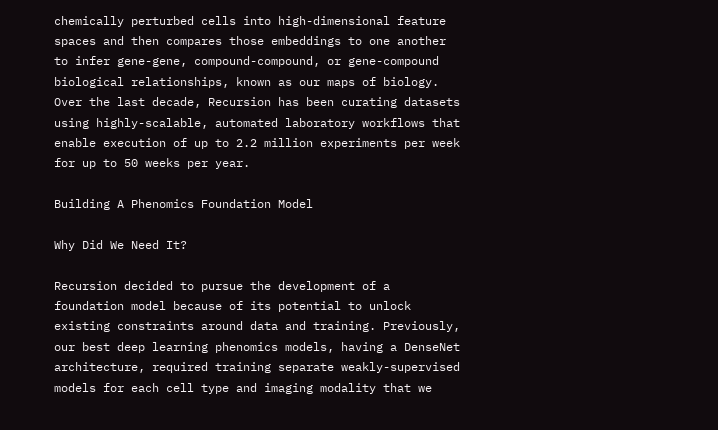chemically perturbed cells into high-dimensional feature spaces and then compares those embeddings to one another to infer gene-gene, compound-compound, or gene-compound biological relationships, known as our maps of biology. Over the last decade, Recursion has been curating datasets using highly-scalable, automated laboratory workflows that enable execution of up to 2.2 million experiments per week for up to 50 weeks per year.

Building A Phenomics Foundation Model

Why Did We Need It?

Recursion decided to pursue the development of a foundation model because of its potential to unlock existing constraints around data and training. Previously, our best deep learning phenomics models, having a DenseNet architecture, required training separate weakly-supervised models for each cell type and imaging modality that we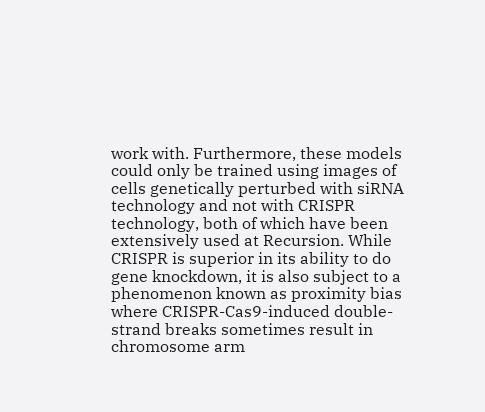work with. Furthermore, these models could only be trained using images of cells genetically perturbed with siRNA technology and not with CRISPR technology, both of which have been extensively used at Recursion. While CRISPR is superior in its ability to do gene knockdown, it is also subject to a phenomenon known as proximity bias where CRISPR-Cas9-induced double-strand breaks sometimes result in chromosome arm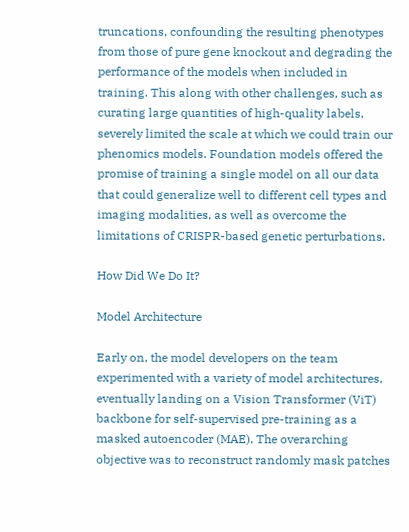truncations, confounding the resulting phenotypes from those of pure gene knockout and degrading the performance of the models when included in training. This along with other challenges, such as curating large quantities of high-quality labels, severely limited the scale at which we could train our phenomics models. Foundation models offered the promise of training a single model on all our data that could generalize well to different cell types and imaging modalities, as well as overcome the limitations of CRISPR-based genetic perturbations.

How Did We Do It?

Model Architecture

Early on, the model developers on the team experimented with a variety of model architectures, eventually landing on a Vision Transformer (ViT) backbone for self-supervised pre-training as a masked autoencoder (MAE). The overarching objective was to reconstruct randomly mask patches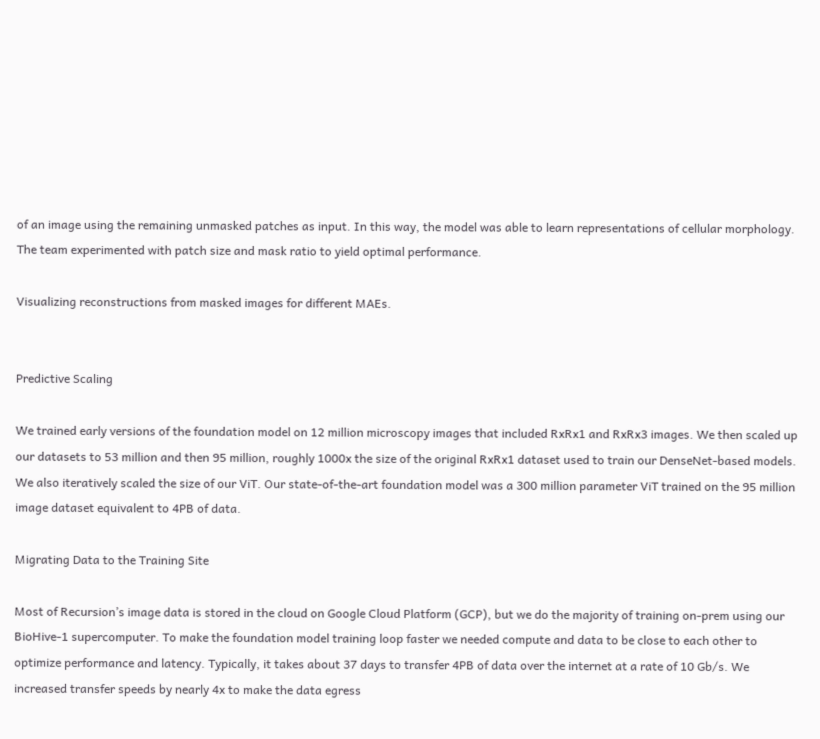of an image using the remaining unmasked patches as input. In this way, the model was able to learn representations of cellular morphology. The team experimented with patch size and mask ratio to yield optimal performance.

Visualizing reconstructions from masked images for different MAEs.


Predictive Scaling

We trained early versions of the foundation model on 12 million microscopy images that included RxRx1 and RxRx3 images. We then scaled up our datasets to 53 million and then 95 million, roughly 1000x the size of the original RxRx1 dataset used to train our DenseNet-based models. We also iteratively scaled the size of our ViT. Our state-of-the-art foundation model was a 300 million parameter ViT trained on the 95 million image dataset equivalent to 4PB of data.

Migrating Data to the Training Site

Most of Recursion’s image data is stored in the cloud on Google Cloud Platform (GCP), but we do the majority of training on-prem using our BioHive-1 supercomputer. To make the foundation model training loop faster we needed compute and data to be close to each other to optimize performance and latency. Typically, it takes about 37 days to transfer 4PB of data over the internet at a rate of 10 Gb/s. We increased transfer speeds by nearly 4x to make the data egress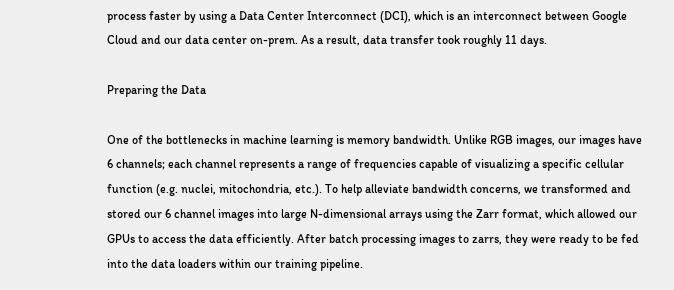process faster by using a Data Center Interconnect (DCI), which is an interconnect between Google Cloud and our data center on-prem. As a result, data transfer took roughly 11 days.

Preparing the Data

One of the bottlenecks in machine learning is memory bandwidth. Unlike RGB images, our images have 6 channels; each channel represents a range of frequencies capable of visualizing a specific cellular function (e.g. nuclei, mitochondria, etc.). To help alleviate bandwidth concerns, we transformed and stored our 6 channel images into large N-dimensional arrays using the Zarr format, which allowed our GPUs to access the data efficiently. After batch processing images to zarrs, they were ready to be fed into the data loaders within our training pipeline.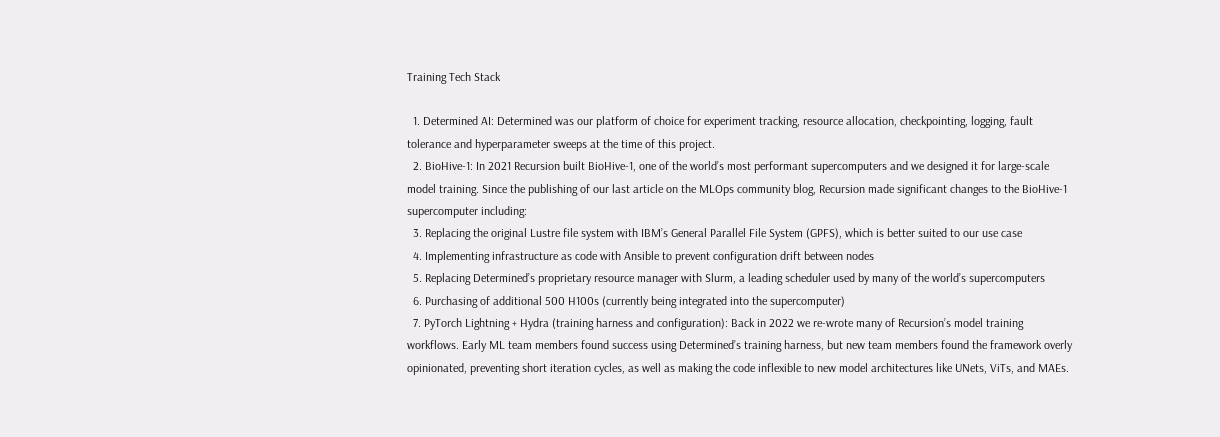Training Tech Stack

  1. Determined AI: Determined was our platform of choice for experiment tracking, resource allocation, checkpointing, logging, fault tolerance and hyperparameter sweeps at the time of this project.
  2. BioHive-1: In 2021 Recursion built BioHive-1, one of the world’s most performant supercomputers and we designed it for large-scale model training. Since the publishing of our last article on the MLOps community blog, Recursion made significant changes to the BioHive-1 supercomputer including:
  3. Replacing the original Lustre file system with IBM’s General Parallel File System (GPFS), which is better suited to our use case
  4. Implementing infrastructure as code with Ansible to prevent configuration drift between nodes
  5. Replacing Determined’s proprietary resource manager with Slurm, a leading scheduler used by many of the world’s supercomputers
  6. Purchasing of additional 500 H100s (currently being integrated into the supercomputer)
  7. PyTorch Lightning + Hydra (training harness and configuration): Back in 2022 we re-wrote many of Recursion’s model training workflows. Early ML team members found success using Determined’s training harness, but new team members found the framework overly opinionated, preventing short iteration cycles, as well as making the code inflexible to new model architectures like UNets, ViTs, and MAEs.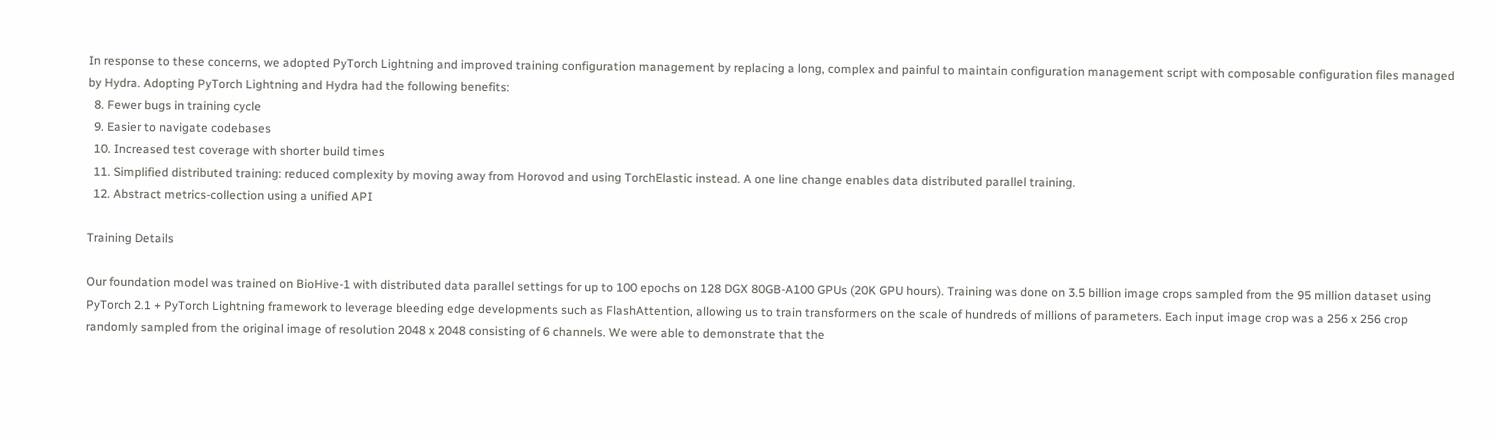In response to these concerns, we adopted PyTorch Lightning and improved training configuration management by replacing a long, complex and painful to maintain configuration management script with composable configuration files managed by Hydra. Adopting PyTorch Lightning and Hydra had the following benefits:
  8. Fewer bugs in training cycle
  9. Easier to navigate codebases
  10. Increased test coverage with shorter build times
  11. Simplified distributed training: reduced complexity by moving away from Horovod and using TorchElastic instead. A one line change enables data distributed parallel training.
  12. Abstract metrics-collection using a unified API

Training Details

Our foundation model was trained on BioHive-1 with distributed data parallel settings for up to 100 epochs on 128 DGX 80GB-A100 GPUs (20K GPU hours). Training was done on 3.5 billion image crops sampled from the 95 million dataset using PyTorch 2.1 + PyTorch Lightning framework to leverage bleeding edge developments such as FlashAttention, allowing us to train transformers on the scale of hundreds of millions of parameters. Each input image crop was a 256 x 256 crop randomly sampled from the original image of resolution 2048 x 2048 consisting of 6 channels. We were able to demonstrate that the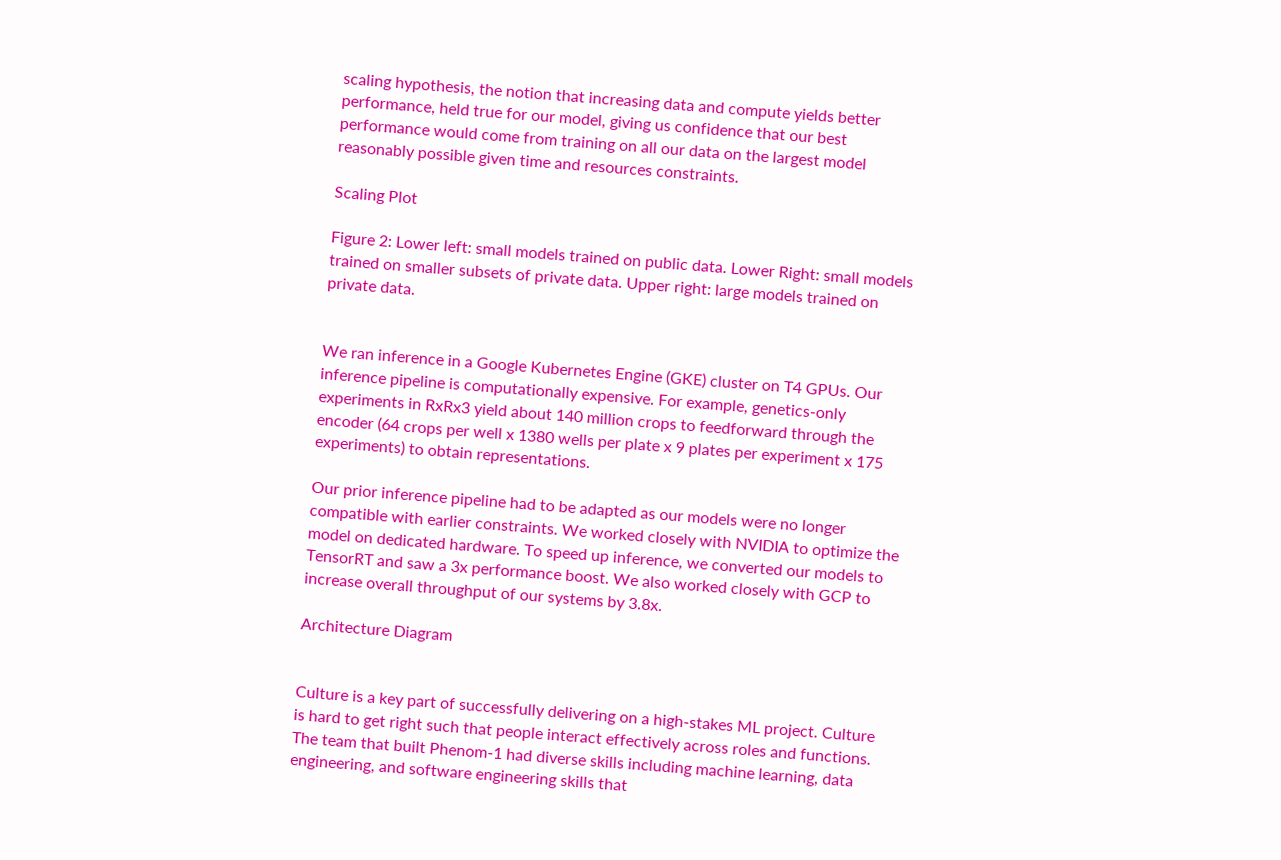scaling hypothesis, the notion that increasing data and compute yields better performance, held true for our model, giving us confidence that our best performance would come from training on all our data on the largest model reasonably possible given time and resources constraints.

Scaling Plot

Figure 2: Lower left: small models trained on public data. Lower Right: small models trained on smaller subsets of private data. Upper right: large models trained on private data.


We ran inference in a Google Kubernetes Engine (GKE) cluster on T4 GPUs. Our inference pipeline is computationally expensive. For example, genetics-only experiments in RxRx3 yield about 140 million crops to feedforward through the encoder (64 crops per well x 1380 wells per plate x 9 plates per experiment x 175 experiments) to obtain representations.

Our prior inference pipeline had to be adapted as our models were no longer compatible with earlier constraints. We worked closely with NVIDIA to optimize the model on dedicated hardware. To speed up inference, we converted our models to TensorRT and saw a 3x performance boost. We also worked closely with GCP to increase overall throughput of our systems by 3.8x.

Architecture Diagram


Culture is a key part of successfully delivering on a high-stakes ML project. Culture is hard to get right such that people interact effectively across roles and functions. The team that built Phenom-1 had diverse skills including machine learning, data engineering, and software engineering skills that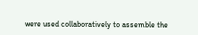were used collaboratively to assemble the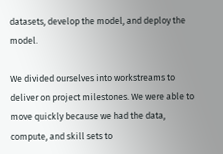datasets, develop the model, and deploy the model.

We divided ourselves into workstreams to deliver on project milestones. We were able to move quickly because we had the data, compute, and skill sets to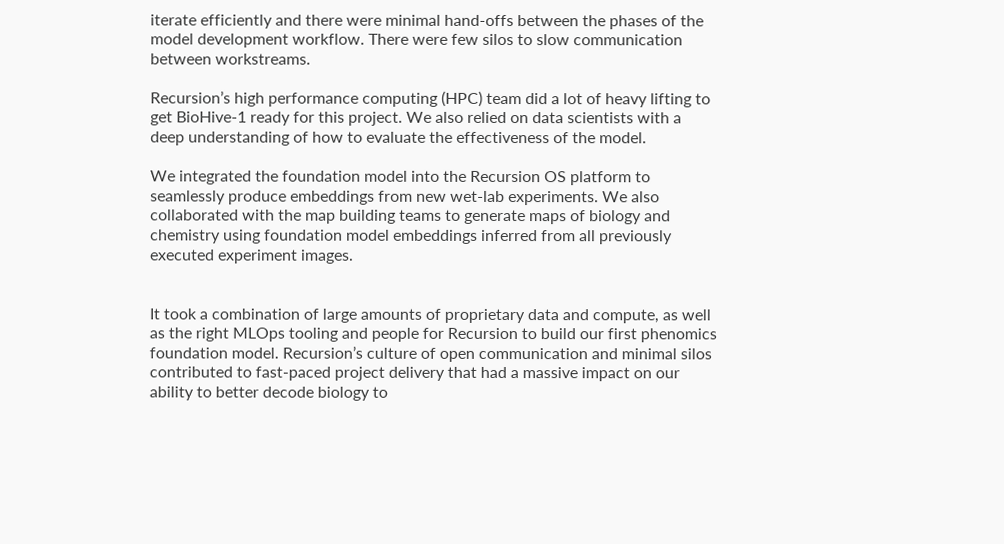iterate efficiently and there were minimal hand-offs between the phases of the model development workflow. There were few silos to slow communication between workstreams.

Recursion’s high performance computing (HPC) team did a lot of heavy lifting to get BioHive-1 ready for this project. We also relied on data scientists with a deep understanding of how to evaluate the effectiveness of the model.

We integrated the foundation model into the Recursion OS platform to seamlessly produce embeddings from new wet-lab experiments. We also collaborated with the map building teams to generate maps of biology and chemistry using foundation model embeddings inferred from all previously executed experiment images.


It took a combination of large amounts of proprietary data and compute, as well as the right MLOps tooling and people for Recursion to build our first phenomics foundation model. Recursion’s culture of open communication and minimal silos contributed to fast-paced project delivery that had a massive impact on our ability to better decode biology to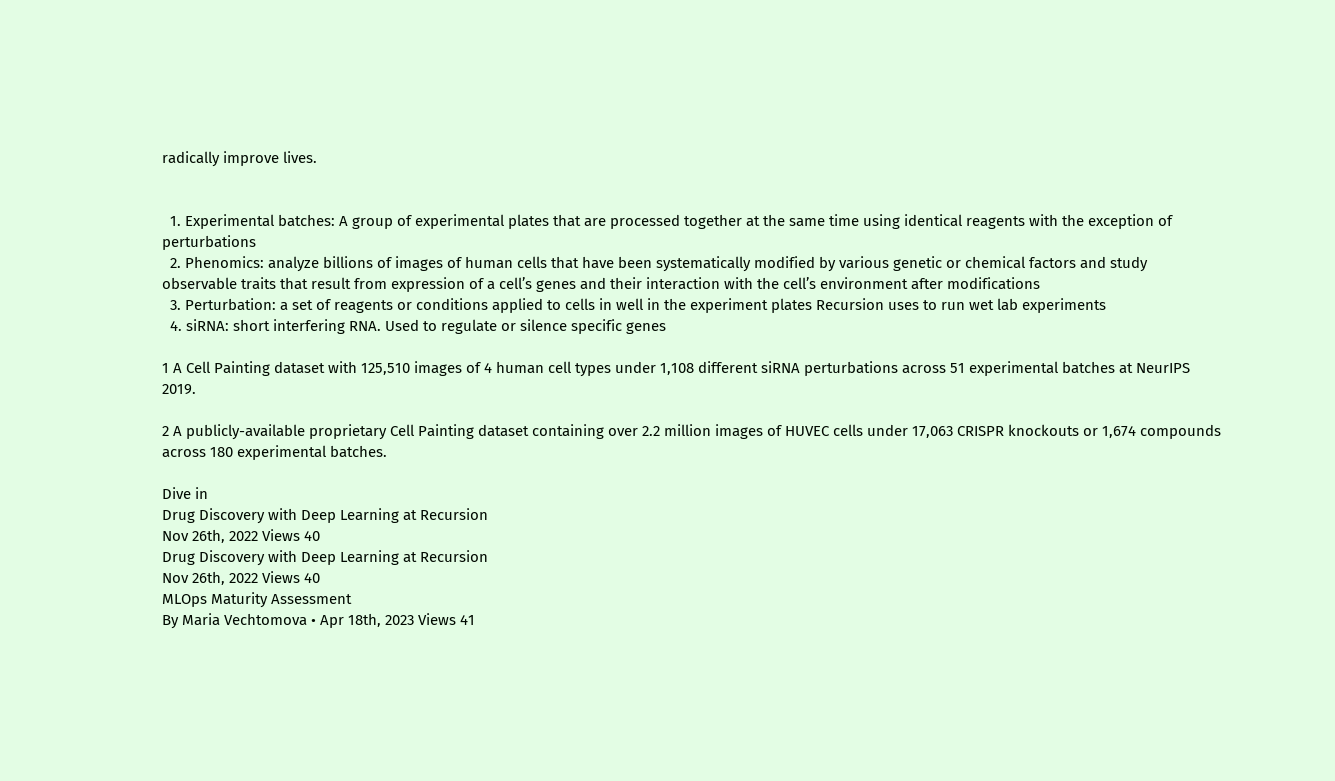radically improve lives.


  1. Experimental batches: A group of experimental plates that are processed together at the same time using identical reagents with the exception of perturbations
  2. Phenomics: analyze billions of images of human cells that have been systematically modified by various genetic or chemical factors and study observable traits that result from expression of a cell’s genes and their interaction with the cell’s environment after modifications
  3. Perturbation: a set of reagents or conditions applied to cells in well in the experiment plates Recursion uses to run wet lab experiments
  4. siRNA: short interfering RNA. Used to regulate or silence specific genes

1 A Cell Painting dataset with 125,510 images of 4 human cell types under 1,108 different siRNA perturbations across 51 experimental batches at NeurIPS 2019.

2 A publicly-available proprietary Cell Painting dataset containing over 2.2 million images of HUVEC cells under 17,063 CRISPR knockouts or 1,674 compounds across 180 experimental batches.

Dive in
Drug Discovery with Deep Learning at Recursion
Nov 26th, 2022 Views 40
Drug Discovery with Deep Learning at Recursion
Nov 26th, 2022 Views 40
MLOps Maturity Assessment
By Maria Vechtomova • Apr 18th, 2023 Views 41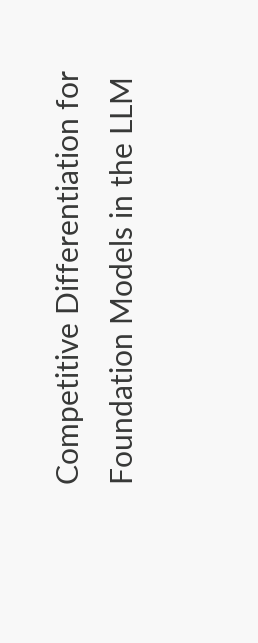Competitive Differentiation for Foundation Models in the LLM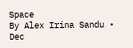Space
By Alex Irina Sandu • Dec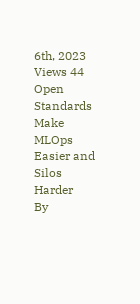6th, 2023 Views 44
Open Standards Make MLOps Easier and Silos Harder
By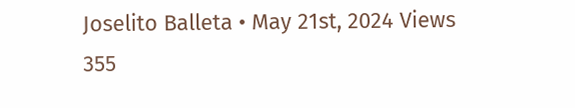Joselito Balleta • May 21st, 2024 Views 355